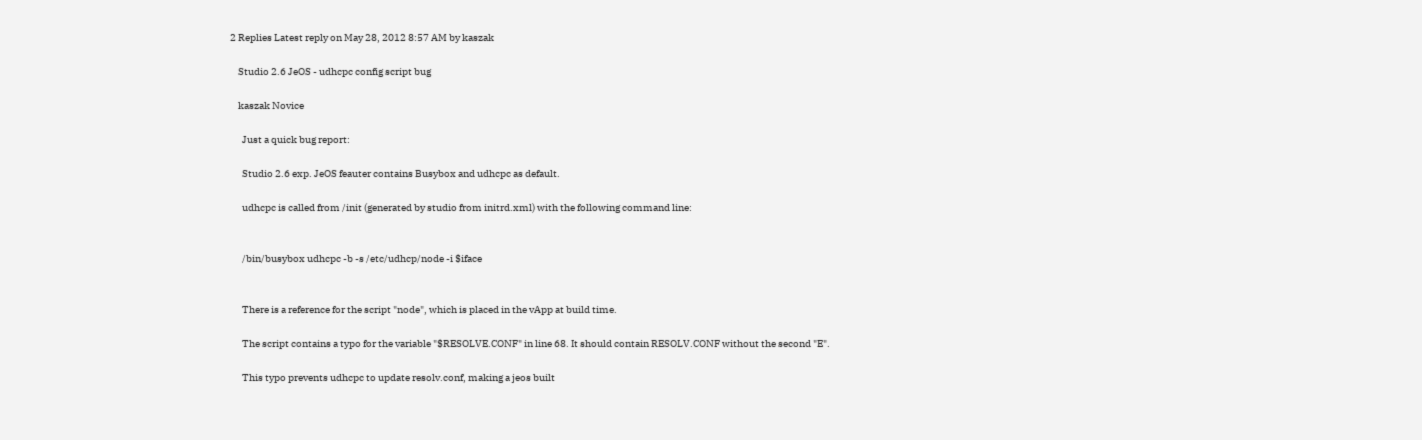2 Replies Latest reply on May 28, 2012 8:57 AM by kaszak

    Studio 2.6 JeOS - udhcpc config script bug

    kaszak Novice

      Just a quick bug report:

      Studio 2.6 exp. JeOS feauter contains Busybox and udhcpc as default.

      udhcpc is called from /init (generated by studio from initrd.xml) with the following command line:


      /bin/busybox udhcpc -b -s /etc/udhcp/node -i $iface


      There is a reference for the script "node", which is placed in the vApp at build time.

      The script contains a typo for the variable "$RESOLVE.CONF" in line 68. It should contain RESOLV.CONF without the second "E".

      This typo prevents udhcpc to update resolv.conf, making a jeos built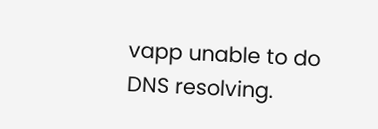vapp unable to do DNS resolving.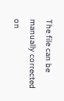The file can be manually corrected on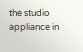the studio appliance in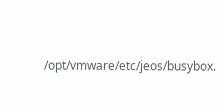/opt/vmware/etc/jeos/busybox.